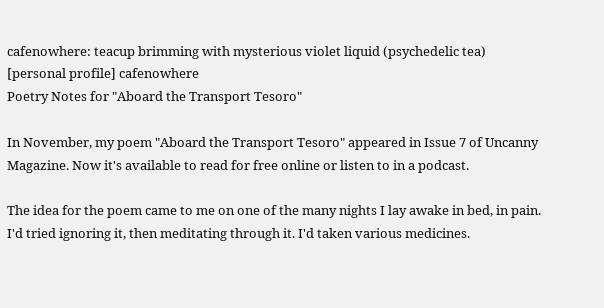cafenowhere: teacup brimming with mysterious violet liquid (psychedelic tea)
[personal profile] cafenowhere
Poetry Notes for "Aboard the Transport Tesoro"

In November, my poem "Aboard the Transport Tesoro" appeared in Issue 7 of Uncanny Magazine. Now it's available to read for free online or listen to in a podcast.

The idea for the poem came to me on one of the many nights I lay awake in bed, in pain. I'd tried ignoring it, then meditating through it. I'd taken various medicines.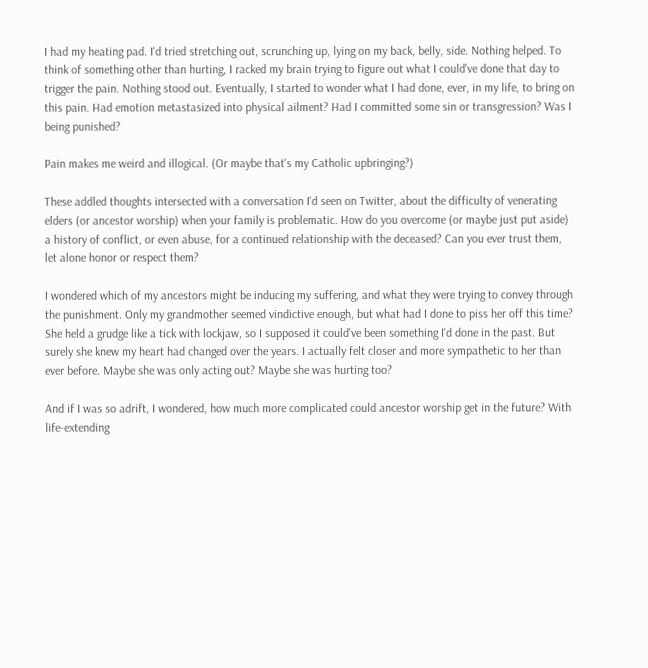I had my heating pad. I'd tried stretching out, scrunching up, lying on my back, belly, side. Nothing helped. To think of something other than hurting, I racked my brain trying to figure out what I could've done that day to trigger the pain. Nothing stood out. Eventually, I started to wonder what I had done, ever, in my life, to bring on this pain. Had emotion metastasized into physical ailment? Had I committed some sin or transgression? Was I being punished?

Pain makes me weird and illogical. (Or maybe that's my Catholic upbringing?)

These addled thoughts intersected with a conversation I'd seen on Twitter, about the difficulty of venerating elders (or ancestor worship) when your family is problematic. How do you overcome (or maybe just put aside) a history of conflict, or even abuse, for a continued relationship with the deceased? Can you ever trust them, let alone honor or respect them?

I wondered which of my ancestors might be inducing my suffering, and what they were trying to convey through the punishment. Only my grandmother seemed vindictive enough, but what had I done to piss her off this time? She held a grudge like a tick with lockjaw, so I supposed it could've been something I'd done in the past. But surely she knew my heart had changed over the years. I actually felt closer and more sympathetic to her than ever before. Maybe she was only acting out? Maybe she was hurting too?

And if I was so adrift, I wondered, how much more complicated could ancestor worship get in the future? With life-extending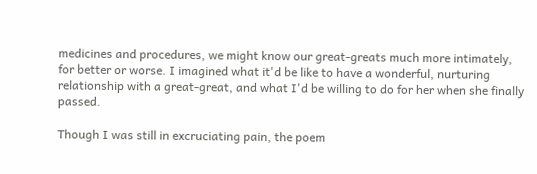medicines and procedures, we might know our great-greats much more intimately, for better or worse. I imagined what it'd be like to have a wonderful, nurturing relationship with a great-great, and what I'd be willing to do for her when she finally passed.

Though I was still in excruciating pain, the poem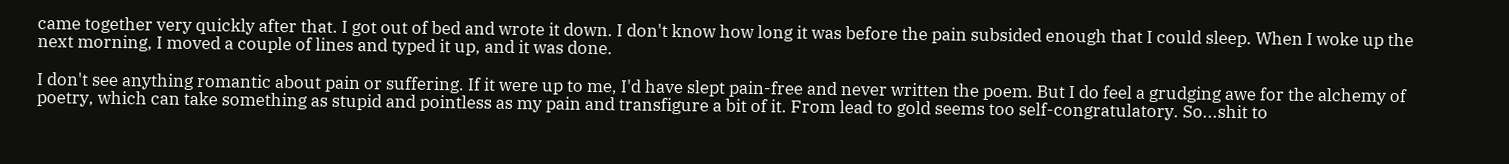came together very quickly after that. I got out of bed and wrote it down. I don't know how long it was before the pain subsided enough that I could sleep. When I woke up the next morning, I moved a couple of lines and typed it up, and it was done.

I don't see anything romantic about pain or suffering. If it were up to me, I'd have slept pain-free and never written the poem. But I do feel a grudging awe for the alchemy of poetry, which can take something as stupid and pointless as my pain and transfigure a bit of it. From lead to gold seems too self-congratulatory. So...shit to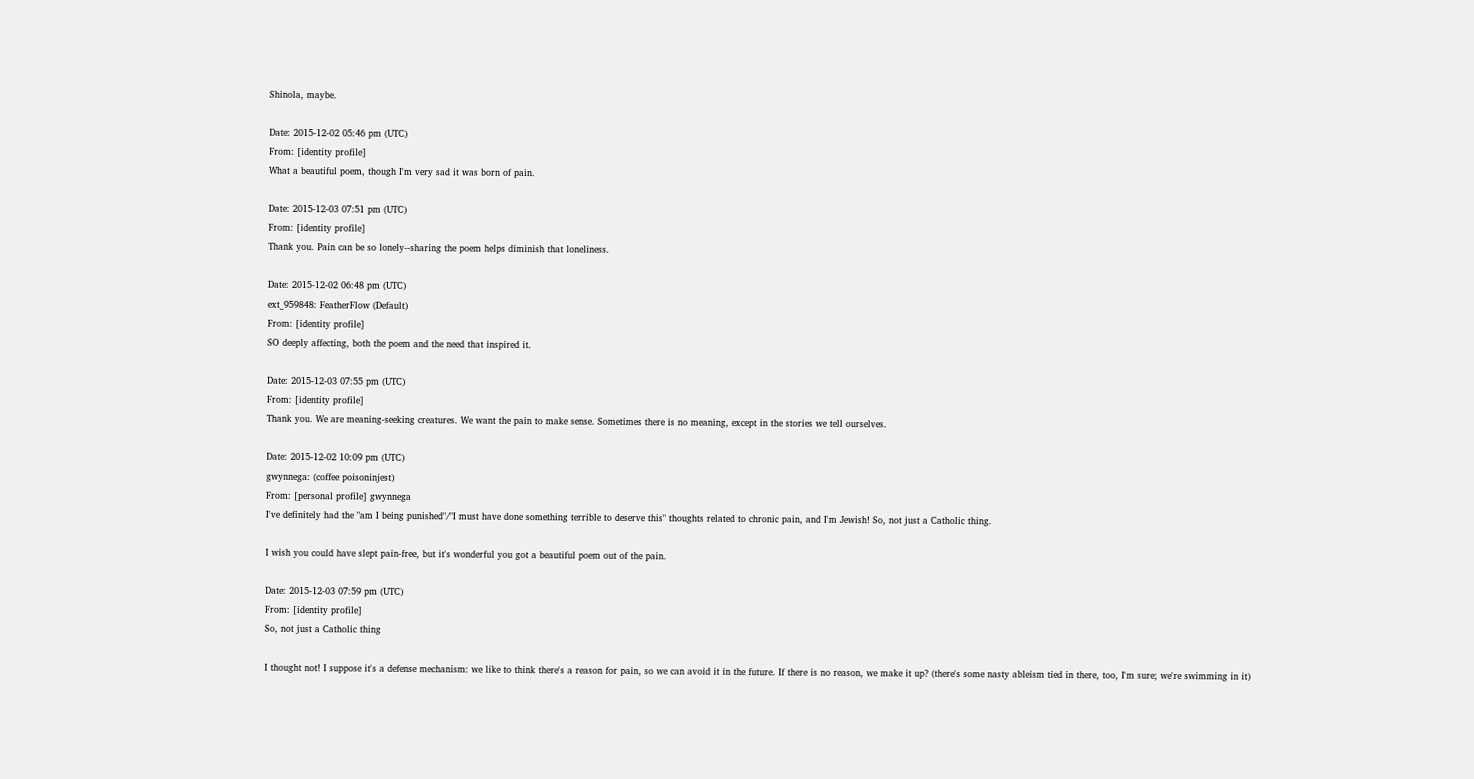Shinola, maybe.

Date: 2015-12-02 05:46 pm (UTC)
From: [identity profile]
What a beautiful poem, though I'm very sad it was born of pain.

Date: 2015-12-03 07:51 pm (UTC)
From: [identity profile]
Thank you. Pain can be so lonely--sharing the poem helps diminish that loneliness.

Date: 2015-12-02 06:48 pm (UTC)
ext_959848: FeatherFlow (Default)
From: [identity profile]
SO deeply affecting, both the poem and the need that inspired it.

Date: 2015-12-03 07:55 pm (UTC)
From: [identity profile]
Thank you. We are meaning-seeking creatures. We want the pain to make sense. Sometimes there is no meaning, except in the stories we tell ourselves.

Date: 2015-12-02 10:09 pm (UTC)
gwynnega: (coffee poisoninjest)
From: [personal profile] gwynnega
I've definitely had the "am I being punished"/"I must have done something terrible to deserve this" thoughts related to chronic pain, and I'm Jewish! So, not just a Catholic thing.

I wish you could have slept pain-free, but it's wonderful you got a beautiful poem out of the pain.

Date: 2015-12-03 07:59 pm (UTC)
From: [identity profile]
So, not just a Catholic thing

I thought not! I suppose it's a defense mechanism: we like to think there's a reason for pain, so we can avoid it in the future. If there is no reason, we make it up? (there's some nasty ableism tied in there, too, I'm sure; we're swimming in it)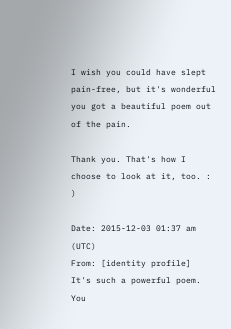I wish you could have slept pain-free, but it's wonderful you got a beautiful poem out of the pain.

Thank you. That's how I choose to look at it, too. : )

Date: 2015-12-03 01:37 am (UTC)
From: [identity profile]
It's such a powerful poem. You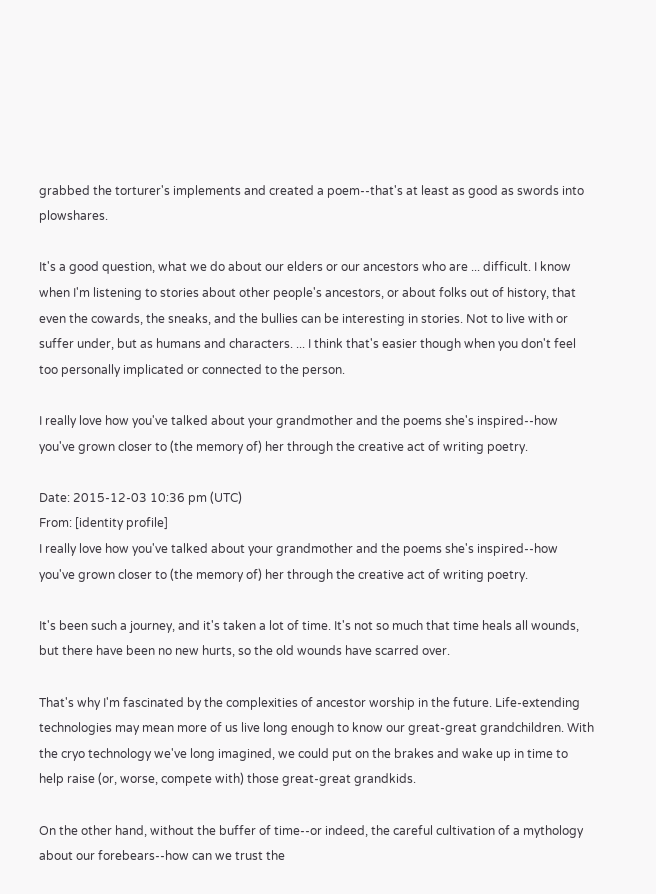grabbed the torturer's implements and created a poem--that's at least as good as swords into plowshares.

It's a good question, what we do about our elders or our ancestors who are ... difficult. I know when I'm listening to stories about other people's ancestors, or about folks out of history, that even the cowards, the sneaks, and the bullies can be interesting in stories. Not to live with or suffer under, but as humans and characters. ... I think that's easier though when you don't feel too personally implicated or connected to the person.

I really love how you've talked about your grandmother and the poems she's inspired--how you've grown closer to (the memory of) her through the creative act of writing poetry.

Date: 2015-12-03 10:36 pm (UTC)
From: [identity profile]
I really love how you've talked about your grandmother and the poems she's inspired--how you've grown closer to (the memory of) her through the creative act of writing poetry.

It's been such a journey, and it's taken a lot of time. It's not so much that time heals all wounds, but there have been no new hurts, so the old wounds have scarred over.

That's why I'm fascinated by the complexities of ancestor worship in the future. Life-extending technologies may mean more of us live long enough to know our great-great grandchildren. With the cryo technology we've long imagined, we could put on the brakes and wake up in time to help raise (or, worse, compete with) those great-great grandkids.

On the other hand, without the buffer of time--or indeed, the careful cultivation of a mythology about our forebears--how can we trust the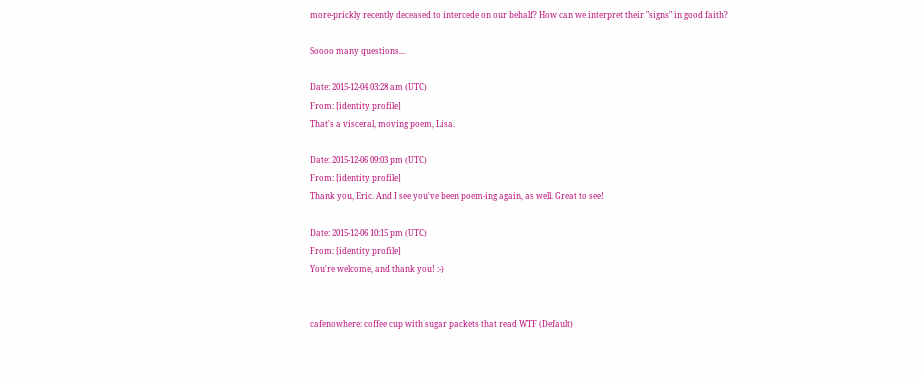more-prickly recently deceased to intercede on our behalf? How can we interpret their "signs" in good faith?

Soooo many questions...

Date: 2015-12-04 03:28 am (UTC)
From: [identity profile]
That's a visceral, moving poem, Lisa.

Date: 2015-12-06 09:03 pm (UTC)
From: [identity profile]
Thank you, Eric. And I see you've been poem-ing again, as well. Great to see!

Date: 2015-12-06 10:15 pm (UTC)
From: [identity profile]
You're welcome, and thank you! :-)


cafenowhere: coffee cup with sugar packets that read WTF (Default)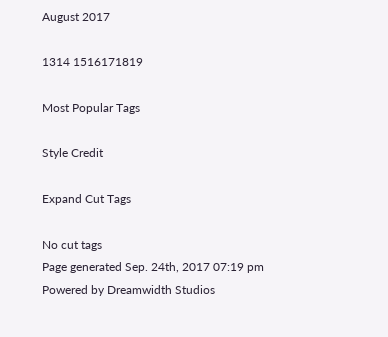August 2017

1314 1516171819

Most Popular Tags

Style Credit

Expand Cut Tags

No cut tags
Page generated Sep. 24th, 2017 07:19 pm
Powered by Dreamwidth Studios